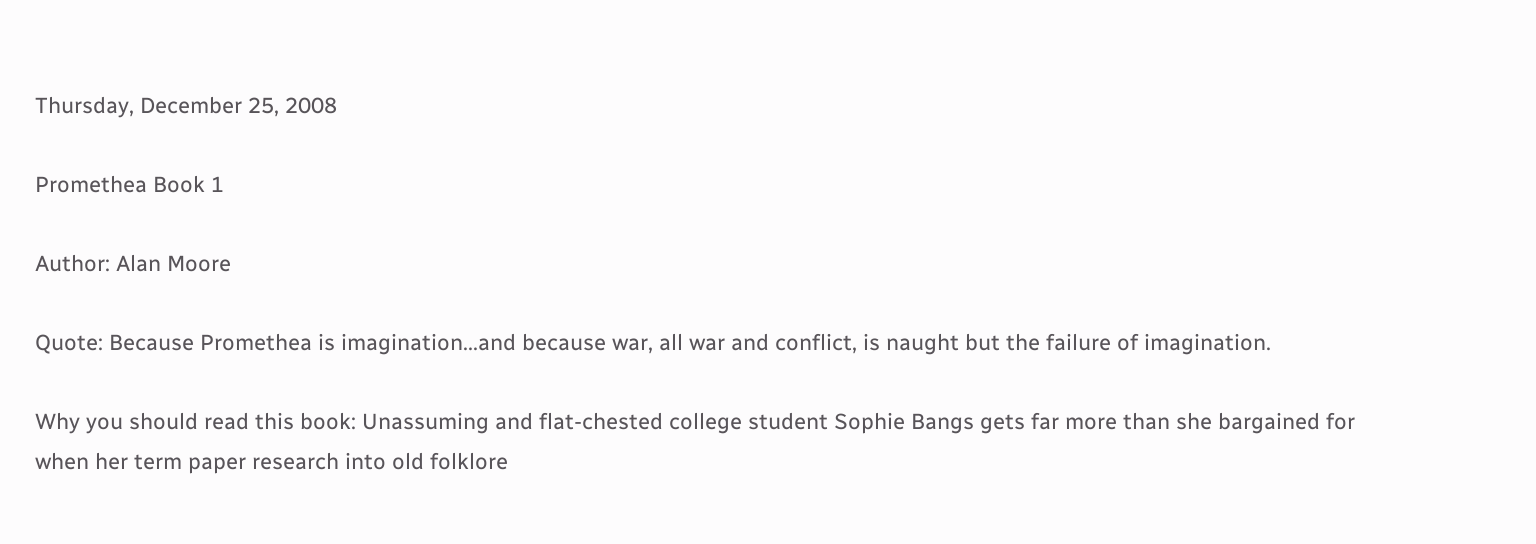Thursday, December 25, 2008

Promethea Book 1

Author: Alan Moore

Quote: Because Promethea is imagination...and because war, all war and conflict, is naught but the failure of imagination.

Why you should read this book: Unassuming and flat-chested college student Sophie Bangs gets far more than she bargained for when her term paper research into old folklore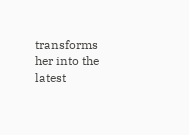transforms her into the latest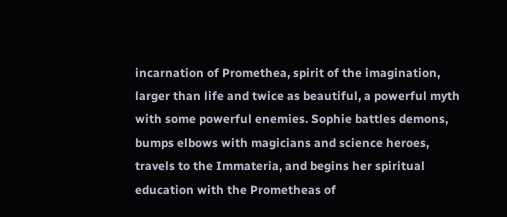incarnation of Promethea, spirit of the imagination, larger than life and twice as beautiful, a powerful myth with some powerful enemies. Sophie battles demons, bumps elbows with magicians and science heroes, travels to the Immateria, and begins her spiritual education with the Prometheas of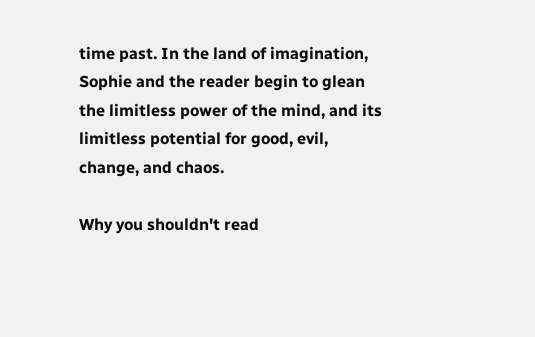time past. In the land of imagination, Sophie and the reader begin to glean the limitless power of the mind, and its limitless potential for good, evil, change, and chaos.

Why you shouldn't read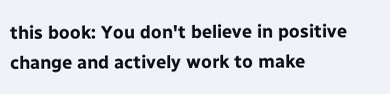this book: You don't believe in positive change and actively work to make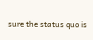sure the status quo is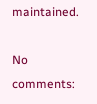maintained.

No comments: